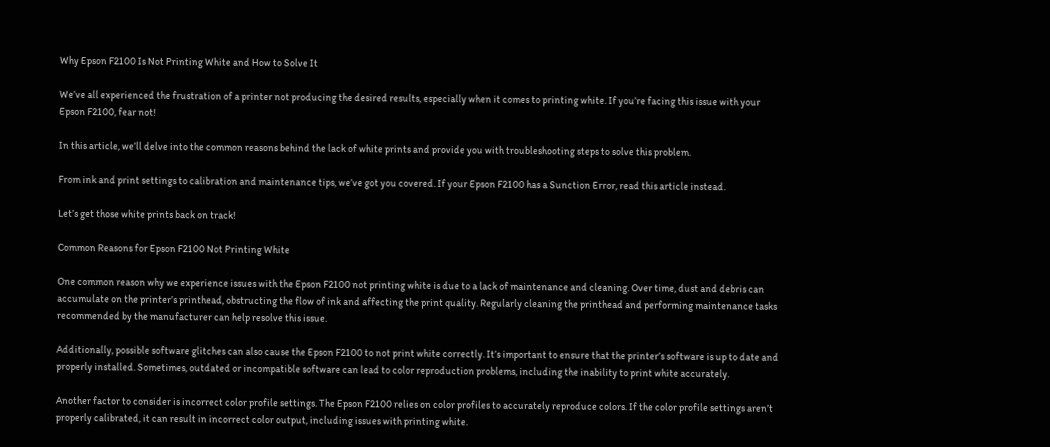Why Epson F2100 Is Not Printing White and How to Solve It

We’ve all experienced the frustration of a printer not producing the desired results, especially when it comes to printing white. If you’re facing this issue with your Epson F2100, fear not!

In this article, we’ll delve into the common reasons behind the lack of white prints and provide you with troubleshooting steps to solve this problem.

From ink and print settings to calibration and maintenance tips, we’ve got you covered. If your Epson F2100 has a Sunction Error, read this article instead.

Let’s get those white prints back on track!

Common Reasons for Epson F2100 Not Printing White

One common reason why we experience issues with the Epson F2100 not printing white is due to a lack of maintenance and cleaning. Over time, dust and debris can accumulate on the printer’s printhead, obstructing the flow of ink and affecting the print quality. Regularly cleaning the printhead and performing maintenance tasks recommended by the manufacturer can help resolve this issue.

Additionally, possible software glitches can also cause the Epson F2100 to not print white correctly. It’s important to ensure that the printer’s software is up to date and properly installed. Sometimes, outdated or incompatible software can lead to color reproduction problems, including the inability to print white accurately.

Another factor to consider is incorrect color profile settings. The Epson F2100 relies on color profiles to accurately reproduce colors. If the color profile settings aren’t properly calibrated, it can result in incorrect color output, including issues with printing white.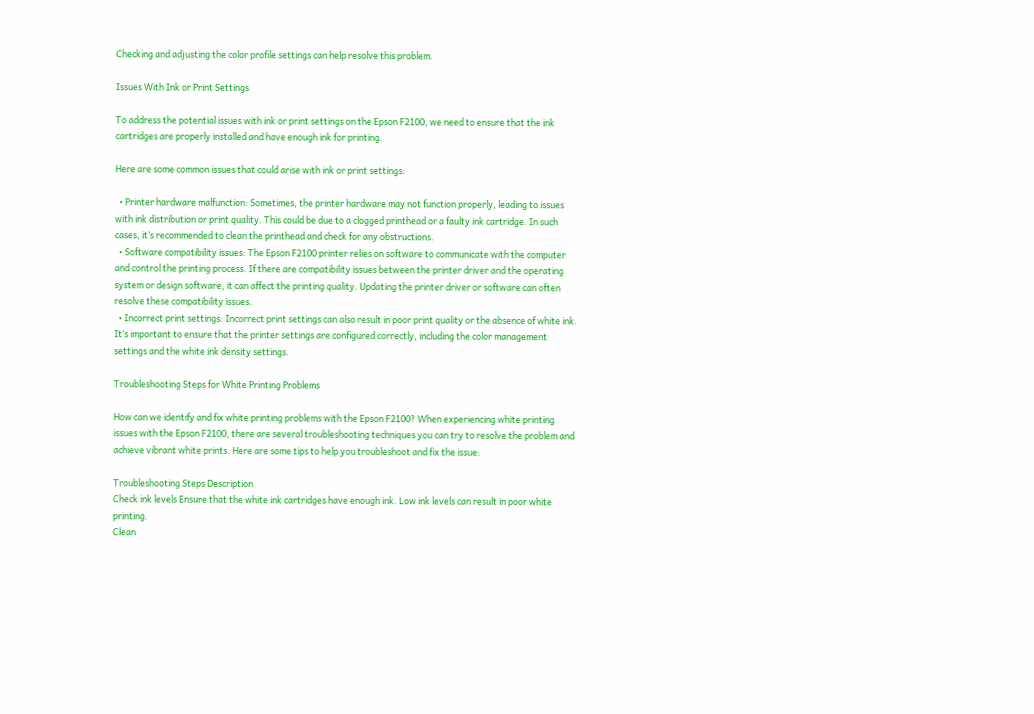Checking and adjusting the color profile settings can help resolve this problem.

Issues With Ink or Print Settings

To address the potential issues with ink or print settings on the Epson F2100, we need to ensure that the ink cartridges are properly installed and have enough ink for printing.

Here are some common issues that could arise with ink or print settings:

  • Printer hardware malfunction: Sometimes, the printer hardware may not function properly, leading to issues with ink distribution or print quality. This could be due to a clogged printhead or a faulty ink cartridge. In such cases, it’s recommended to clean the printhead and check for any obstructions.
  • Software compatibility issues: The Epson F2100 printer relies on software to communicate with the computer and control the printing process. If there are compatibility issues between the printer driver and the operating system or design software, it can affect the printing quality. Updating the printer driver or software can often resolve these compatibility issues.
  • Incorrect print settings: Incorrect print settings can also result in poor print quality or the absence of white ink. It’s important to ensure that the printer settings are configured correctly, including the color management settings and the white ink density settings.

Troubleshooting Steps for White Printing Problems

How can we identify and fix white printing problems with the Epson F2100? When experiencing white printing issues with the Epson F2100, there are several troubleshooting techniques you can try to resolve the problem and achieve vibrant white prints. Here are some tips to help you troubleshoot and fix the issue:

Troubleshooting Steps Description
Check ink levels Ensure that the white ink cartridges have enough ink. Low ink levels can result in poor white printing.
Clean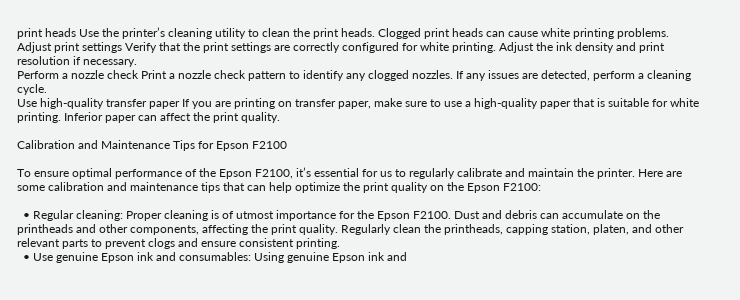print heads Use the printer’s cleaning utility to clean the print heads. Clogged print heads can cause white printing problems.
Adjust print settings Verify that the print settings are correctly configured for white printing. Adjust the ink density and print resolution if necessary.
Perform a nozzle check Print a nozzle check pattern to identify any clogged nozzles. If any issues are detected, perform a cleaning cycle.
Use high-quality transfer paper If you are printing on transfer paper, make sure to use a high-quality paper that is suitable for white printing. Inferior paper can affect the print quality.

Calibration and Maintenance Tips for Epson F2100

To ensure optimal performance of the Epson F2100, it’s essential for us to regularly calibrate and maintain the printer. Here are some calibration and maintenance tips that can help optimize the print quality on the Epson F2100:

  • Regular cleaning: Proper cleaning is of utmost importance for the Epson F2100. Dust and debris can accumulate on the printheads and other components, affecting the print quality. Regularly clean the printheads, capping station, platen, and other relevant parts to prevent clogs and ensure consistent printing.
  • Use genuine Epson ink and consumables: Using genuine Epson ink and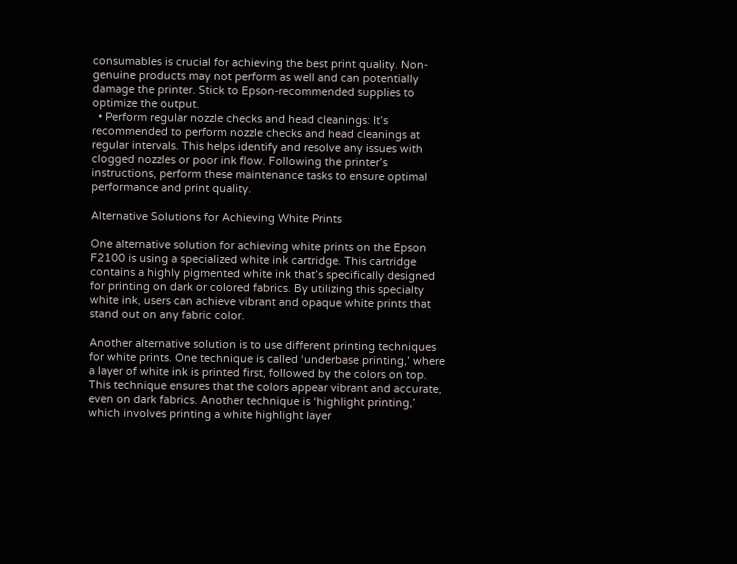consumables is crucial for achieving the best print quality. Non-genuine products may not perform as well and can potentially damage the printer. Stick to Epson-recommended supplies to optimize the output.
  • Perform regular nozzle checks and head cleanings: It’s recommended to perform nozzle checks and head cleanings at regular intervals. This helps identify and resolve any issues with clogged nozzles or poor ink flow. Following the printer’s instructions, perform these maintenance tasks to ensure optimal performance and print quality.

Alternative Solutions for Achieving White Prints

One alternative solution for achieving white prints on the Epson F2100 is using a specialized white ink cartridge. This cartridge contains a highly pigmented white ink that’s specifically designed for printing on dark or colored fabrics. By utilizing this specialty white ink, users can achieve vibrant and opaque white prints that stand out on any fabric color.

Another alternative solution is to use different printing techniques for white prints. One technique is called ‘underbase printing,’ where a layer of white ink is printed first, followed by the colors on top. This technique ensures that the colors appear vibrant and accurate, even on dark fabrics. Another technique is ‘highlight printing,’ which involves printing a white highlight layer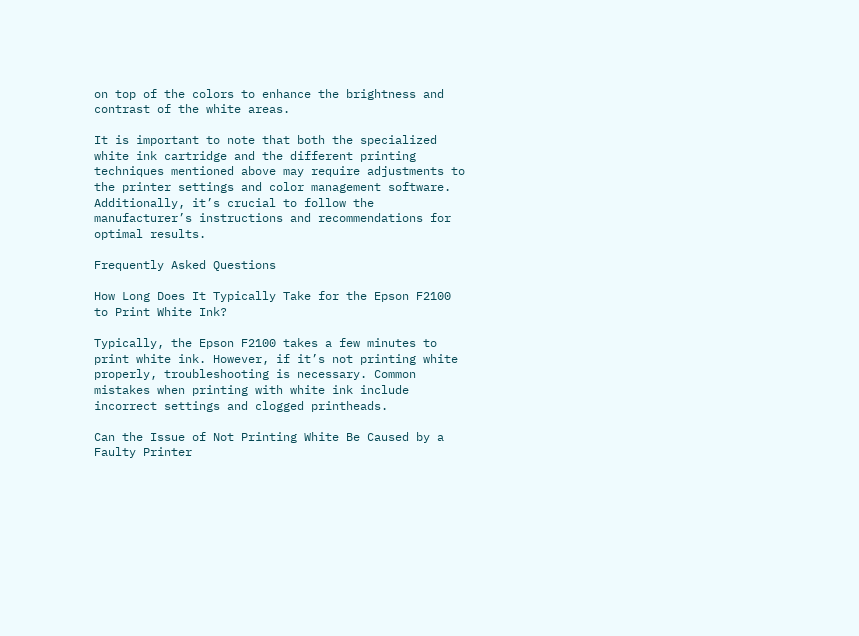on top of the colors to enhance the brightness and contrast of the white areas.

It is important to note that both the specialized white ink cartridge and the different printing techniques mentioned above may require adjustments to the printer settings and color management software. Additionally, it’s crucial to follow the manufacturer’s instructions and recommendations for optimal results.

Frequently Asked Questions

How Long Does It Typically Take for the Epson F2100 to Print White Ink?

Typically, the Epson F2100 takes a few minutes to print white ink. However, if it’s not printing white properly, troubleshooting is necessary. Common mistakes when printing with white ink include incorrect settings and clogged printheads.

Can the Issue of Not Printing White Be Caused by a Faulty Printer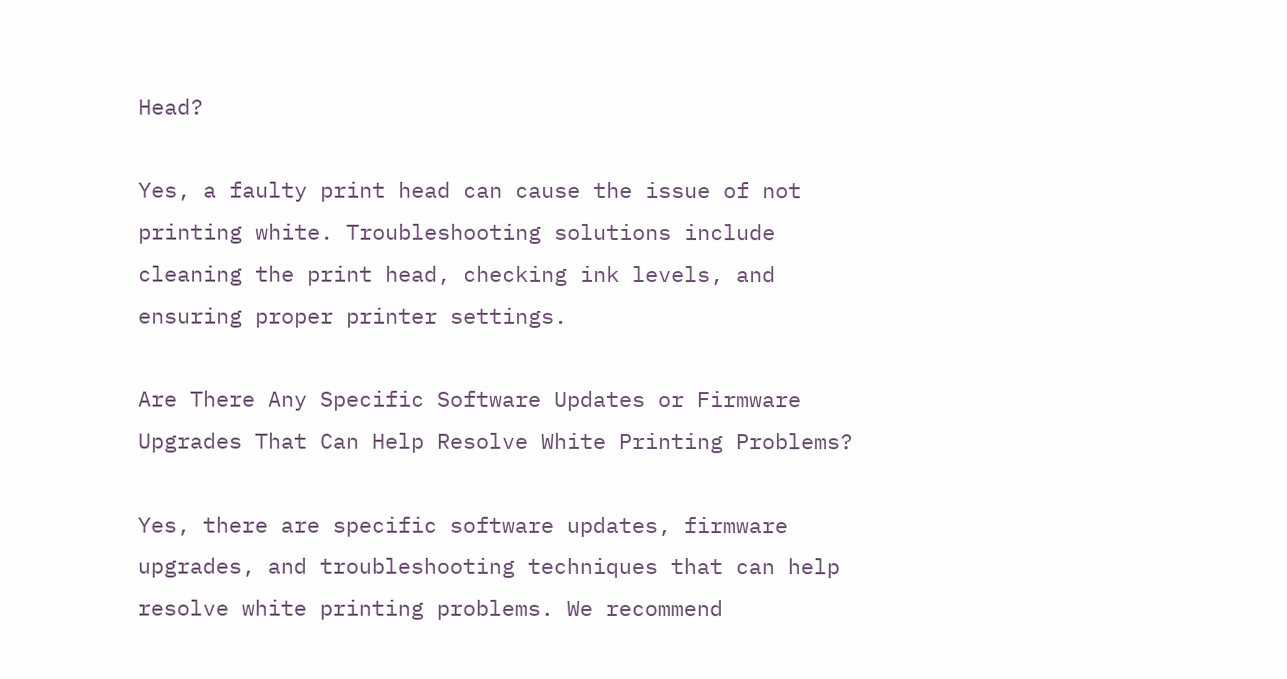Head?

Yes, a faulty print head can cause the issue of not printing white. Troubleshooting solutions include cleaning the print head, checking ink levels, and ensuring proper printer settings.

Are There Any Specific Software Updates or Firmware Upgrades That Can Help Resolve White Printing Problems?

Yes, there are specific software updates, firmware upgrades, and troubleshooting techniques that can help resolve white printing problems. We recommend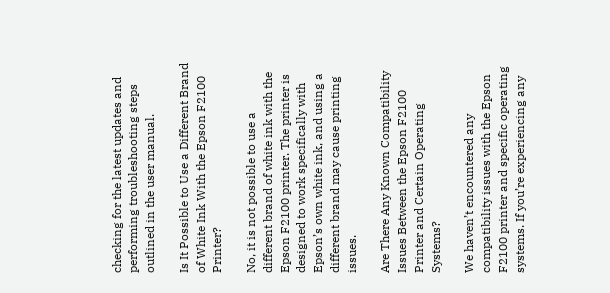checking for the latest updates and performing troubleshooting steps outlined in the user manual.

Is It Possible to Use a Different Brand of White Ink With the Epson F2100 Printer?

No, it is not possible to use a different brand of white ink with the Epson F2100 printer. The printer is designed to work specifically with Epson’s own white ink, and using a different brand may cause printing issues.

Are There Any Known Compatibility Issues Between the Epson F2100 Printer and Certain Operating Systems?

We haven’t encountered any compatibility issues with the Epson F2100 printer and specific operating systems. If you’re experiencing any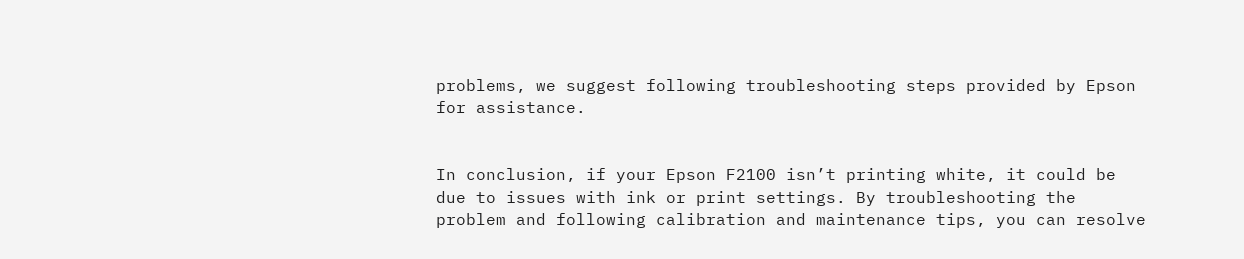problems, we suggest following troubleshooting steps provided by Epson for assistance.


In conclusion, if your Epson F2100 isn’t printing white, it could be due to issues with ink or print settings. By troubleshooting the problem and following calibration and maintenance tips, you can resolve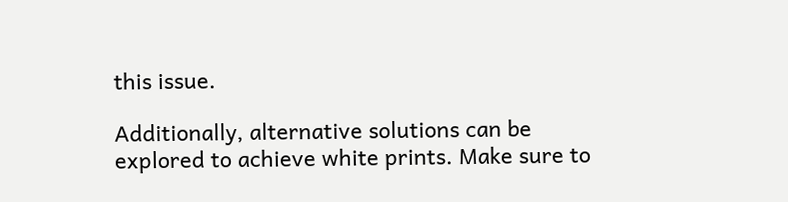this issue.

Additionally, alternative solutions can be explored to achieve white prints. Make sure to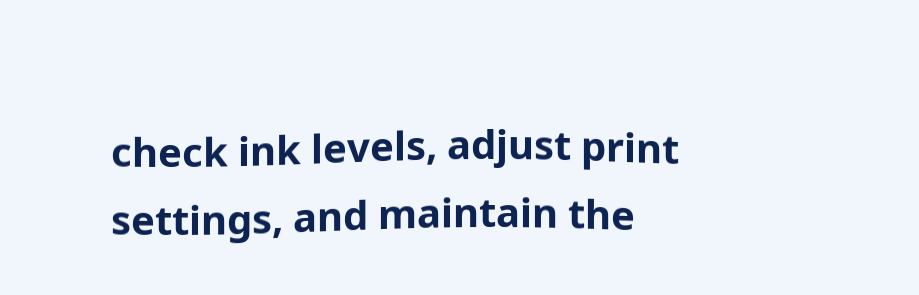check ink levels, adjust print settings, and maintain the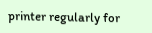printer regularly for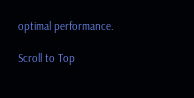optimal performance.

Scroll to Top